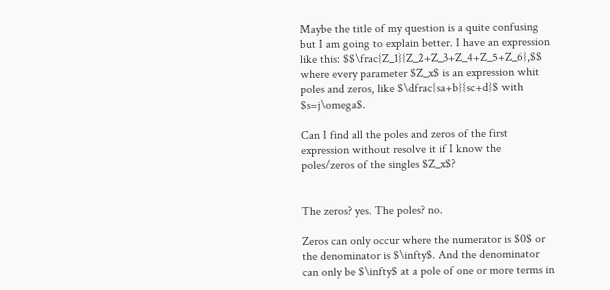Maybe the title of my question is a quite confusing but I am going to explain better. I have an expression like this: $$\frac{Z_1}{Z_2+Z_3+Z_4+Z_5+Z_6},$$ where every parameter $Z_x$ is an expression whit poles and zeros, like $\dfrac{sa+b}{sc+d}$ with $s=j\omega$.

Can I find all the poles and zeros of the first expression without resolve it if I know the poles/zeros of the singles $Z_x$?


The zeros? yes. The poles? no.

Zeros can only occur where the numerator is $0$ or the denominator is $\infty$. And the denominator can only be $\infty$ at a pole of one or more terms in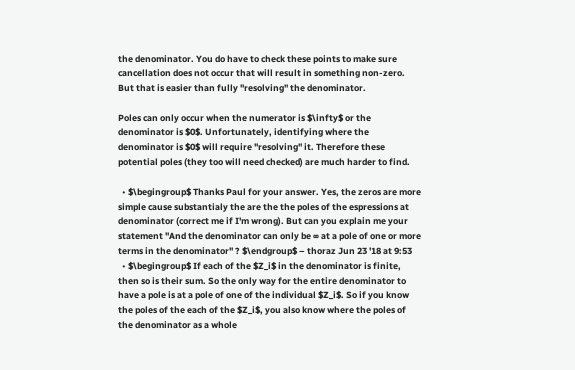the denominator. You do have to check these points to make sure cancellation does not occur that will result in something non-zero. But that is easier than fully "resolving" the denominator.

Poles can only occur when the numerator is $\infty$ or the denominator is $0$. Unfortunately, identifying where the denominator is $0$ will require "resolving" it. Therefore these potential poles (they too will need checked) are much harder to find.

  • $\begingroup$ Thanks Paul for your answer. Yes, the zeros are more simple cause substantialy the are the the poles of the espressions at denominator (correct me if I'm wrong). But can you explain me your statement "And the denominator can only be ∞ at a pole of one or more terms in the denominator" ? $\endgroup$ – thoraz Jun 23 '18 at 9:53
  • $\begingroup$ If each of the $Z_i$ in the denominator is finite, then so is their sum. So the only way for the entire denominator to have a pole is at a pole of one of the individual $Z_i$. So if you know the poles of the each of the $Z_i$, you also know where the poles of the denominator as a whole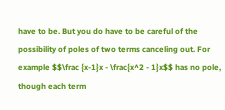have to be. But you do have to be careful of the possibility of poles of two terms canceling out. For example $$\frac {x-1}x - \frac{x^2 - 1}x$$ has no pole, though each term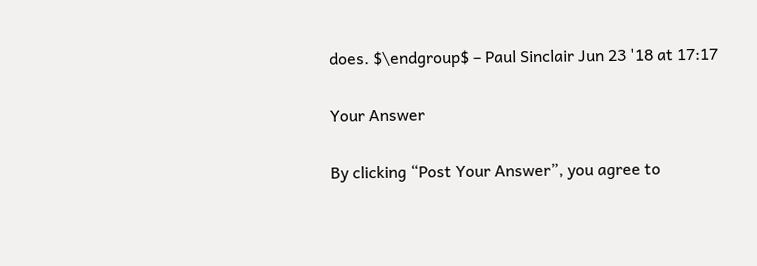does. $\endgroup$ – Paul Sinclair Jun 23 '18 at 17:17

Your Answer

By clicking “Post Your Answer”, you agree to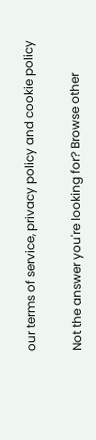our terms of service, privacy policy and cookie policy

Not the answer you're looking for? Browse other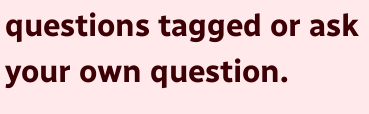questions tagged or ask your own question.